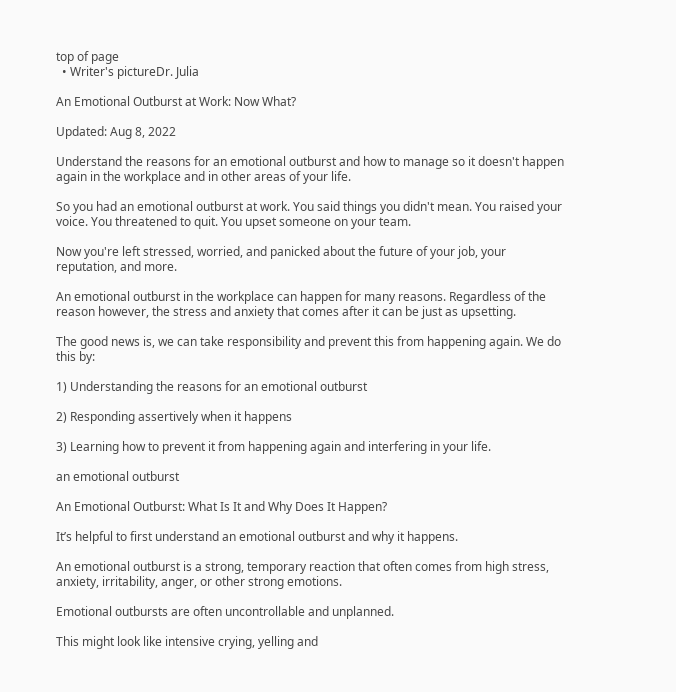top of page
  • Writer's pictureDr. Julia

An Emotional Outburst at Work: Now What?

Updated: Aug 8, 2022

Understand the reasons for an emotional outburst and how to manage so it doesn't happen again in the workplace and in other areas of your life.

So you had an emotional outburst at work. You said things you didn't mean. You raised your voice. You threatened to quit. You upset someone on your team.

Now you're left stressed, worried, and panicked about the future of your job, your reputation, and more.

An emotional outburst in the workplace can happen for many reasons. Regardless of the reason however, the stress and anxiety that comes after it can be just as upsetting.

The good news is, we can take responsibility and prevent this from happening again. We do this by:

1) Understanding the reasons for an emotional outburst

2) Responding assertively when it happens

3) Learning how to prevent it from happening again and interfering in your life.

an emotional outburst

An Emotional Outburst: What Is It and Why Does It Happen?

It’s helpful to first understand an emotional outburst and why it happens.

An emotional outburst is a strong, temporary reaction that often comes from high stress, anxiety, irritability, anger, or other strong emotions.

Emotional outbursts are often uncontrollable and unplanned.

This might look like intensive crying, yelling and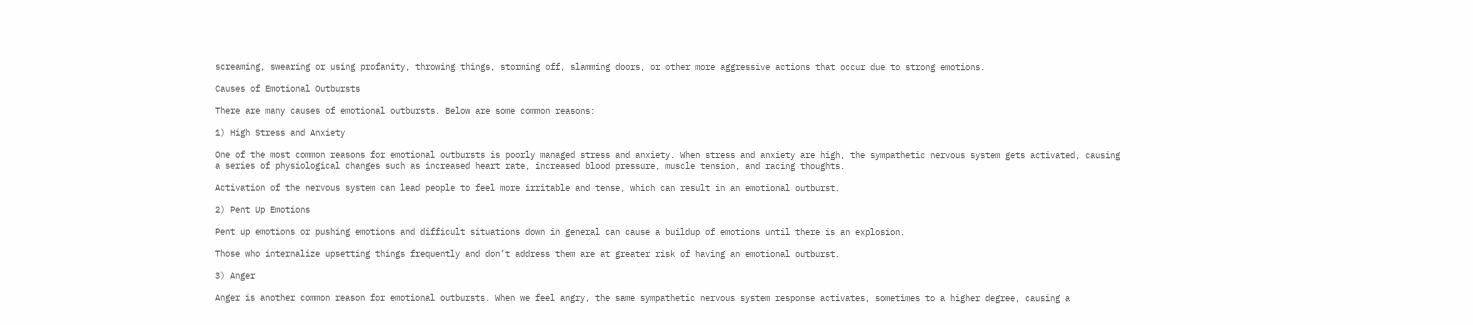screaming, swearing or using profanity, throwing things, storming off, slamming doors, or other more aggressive actions that occur due to strong emotions.

Causes of Emotional Outbursts

There are many causes of emotional outbursts. Below are some common reasons:

1) High Stress and Anxiety

One of the most common reasons for emotional outbursts is poorly managed stress and anxiety. When stress and anxiety are high, the sympathetic nervous system gets activated, causing a series of physiological changes such as increased heart rate, increased blood pressure, muscle tension, and racing thoughts.

Activation of the nervous system can lead people to feel more irritable and tense, which can result in an emotional outburst.

2) Pent Up Emotions

Pent up emotions or pushing emotions and difficult situations down in general can cause a buildup of emotions until there is an explosion.

Those who internalize upsetting things frequently and don’t address them are at greater risk of having an emotional outburst.

3) Anger

Anger is another common reason for emotional outbursts. When we feel angry, the same sympathetic nervous system response activates, sometimes to a higher degree, causing a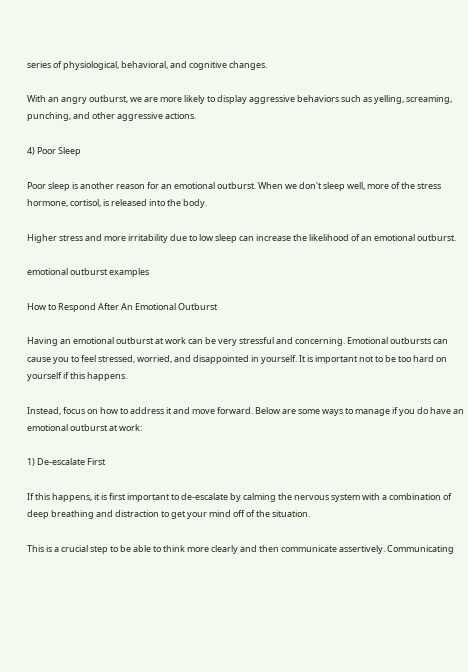series of physiological, behavioral, and cognitive changes.

With an angry outburst, we are more likely to display aggressive behaviors such as yelling, screaming, punching, and other aggressive actions.

4) Poor Sleep

Poor sleep is another reason for an emotional outburst. When we don't sleep well, more of the stress hormone, cortisol, is released into the body.

Higher stress and more irritability due to low sleep can increase the likelihood of an emotional outburst.

emotional outburst examples

How to Respond After An Emotional Outburst

Having an emotional outburst at work can be very stressful and concerning. Emotional outbursts can cause you to feel stressed, worried, and disappointed in yourself. It is important not to be too hard on yourself if this happens.

Instead, focus on how to address it and move forward. Below are some ways to manage if you do have an emotional outburst at work:

1) De-escalate First

If this happens, it is first important to de-escalate by calming the nervous system with a combination of deep breathing and distraction to get your mind off of the situation.

This is a crucial step to be able to think more clearly and then communicate assertively. Communicating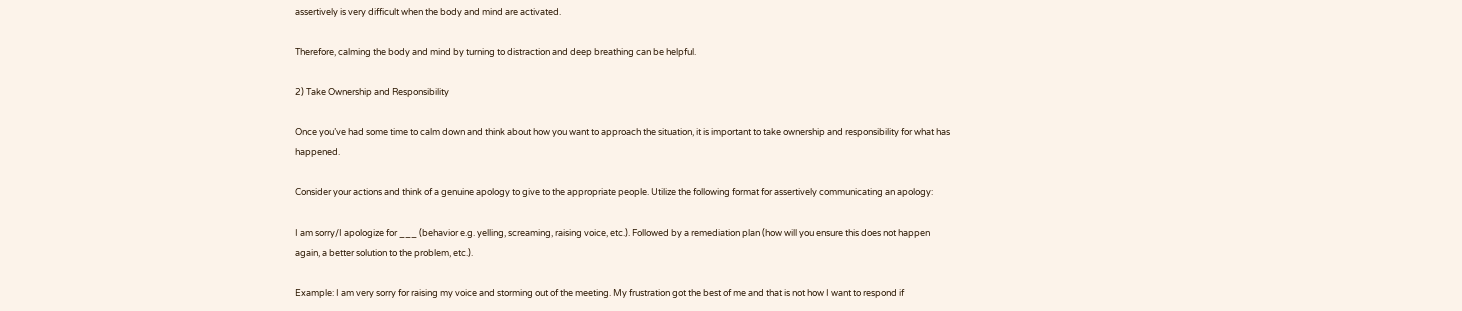assertively is very difficult when the body and mind are activated.

Therefore, calming the body and mind by turning to distraction and deep breathing can be helpful.

2) Take Ownership and Responsibility

Once you’ve had some time to calm down and think about how you want to approach the situation, it is important to take ownership and responsibility for what has happened.

Consider your actions and think of a genuine apology to give to the appropriate people. Utilize the following format for assertively communicating an apology:

I am sorry/I apologize for ___ (behavior e.g. yelling, screaming, raising voice, etc.). Followed by a remediation plan (how will you ensure this does not happen again, a better solution to the problem, etc.).

Example: I am very sorry for raising my voice and storming out of the meeting. My frustration got the best of me and that is not how I want to respond if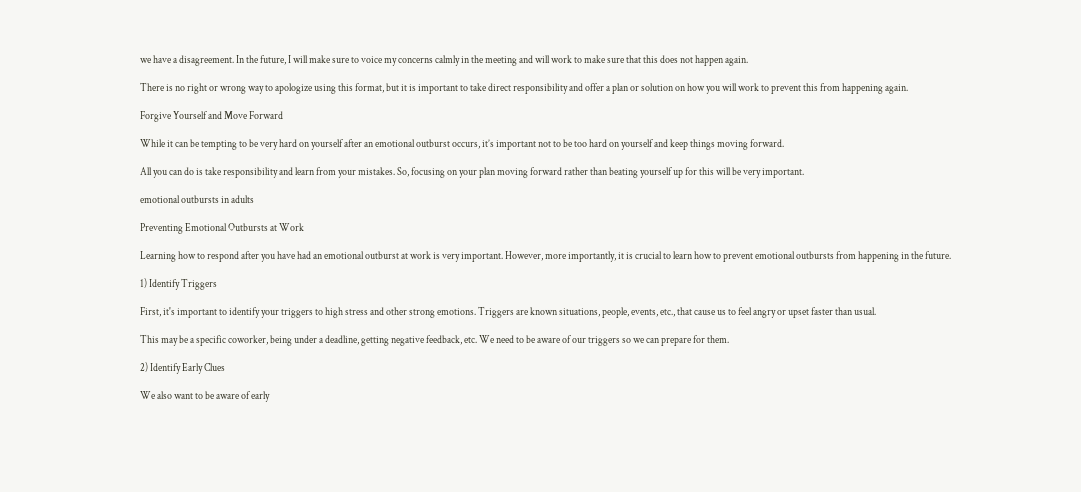we have a disagreement. In the future, I will make sure to voice my concerns calmly in the meeting and will work to make sure that this does not happen again.

There is no right or wrong way to apologize using this format, but it is important to take direct responsibility and offer a plan or solution on how you will work to prevent this from happening again.

Forgive Yourself and Move Forward

While it can be tempting to be very hard on yourself after an emotional outburst occurs, it’s important not to be too hard on yourself and keep things moving forward.

All you can do is take responsibility and learn from your mistakes. So, focusing on your plan moving forward rather than beating yourself up for this will be very important.

emotional outbursts in adults

Preventing Emotional Outbursts at Work

Learning how to respond after you have had an emotional outburst at work is very important. However, more importantly, it is crucial to learn how to prevent emotional outbursts from happening in the future.

1) Identify Triggers

First, it's important to identify your triggers to high stress and other strong emotions. Triggers are known situations, people, events, etc., that cause us to feel angry or upset faster than usual.

This may be a specific coworker, being under a deadline, getting negative feedback, etc. We need to be aware of our triggers so we can prepare for them.

2) Identify Early Clues

We also want to be aware of early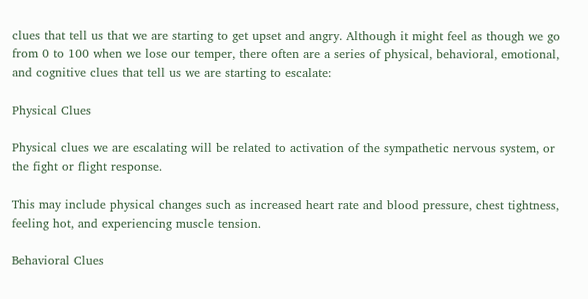clues that tell us that we are starting to get upset and angry. Although it might feel as though we go from 0 to 100 when we lose our temper, there often are a series of physical, behavioral, emotional, and cognitive clues that tell us we are starting to escalate:

Physical Clues

Physical clues we are escalating will be related to activation of the sympathetic nervous system, or the fight or flight response.

This may include physical changes such as increased heart rate and blood pressure, chest tightness, feeling hot, and experiencing muscle tension.

Behavioral Clues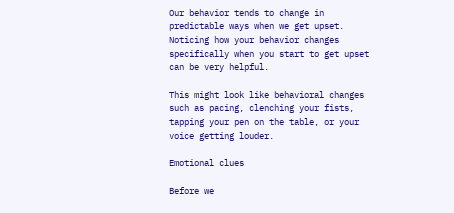Our behavior tends to change in predictable ways when we get upset. Noticing how your behavior changes specifically when you start to get upset can be very helpful.

This might look like behavioral changes such as pacing, clenching your fists, tapping your pen on the table, or your voice getting louder.

Emotional clues

Before we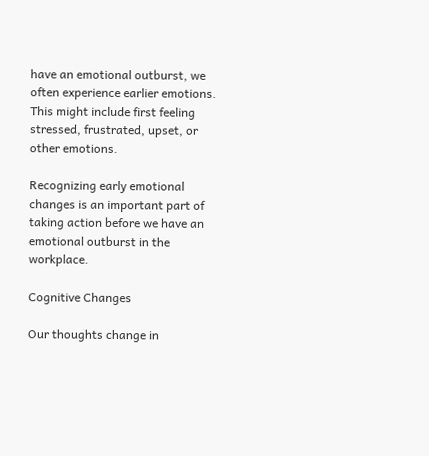have an emotional outburst, we often experience earlier emotions. This might include first feeling stressed, frustrated, upset, or other emotions.

Recognizing early emotional changes is an important part of taking action before we have an emotional outburst in the workplace.

Cognitive Changes

Our thoughts change in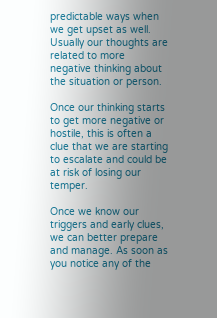predictable ways when we get upset as well. Usually our thoughts are related to more negative thinking about the situation or person.

Once our thinking starts to get more negative or hostile, this is often a clue that we are starting to escalate and could be at risk of losing our temper.

Once we know our triggers and early clues, we can better prepare and manage. As soon as you notice any of the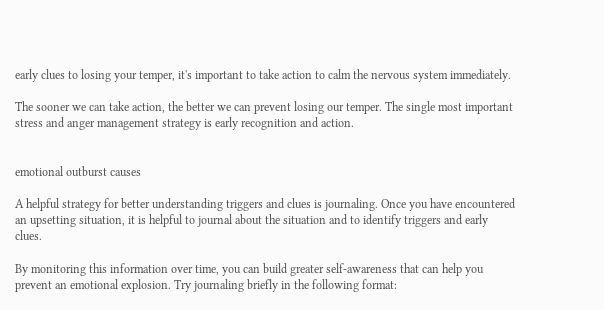early clues to losing your temper, it's important to take action to calm the nervous system immediately.

The sooner we can take action, the better we can prevent losing our temper. The single most important stress and anger management strategy is early recognition and action.


emotional outburst causes

A helpful strategy for better understanding triggers and clues is journaling. Once you have encountered an upsetting situation, it is helpful to journal about the situation and to identify triggers and early clues.

By monitoring this information over time, you can build greater self-awareness that can help you prevent an emotional explosion. Try journaling briefly in the following format: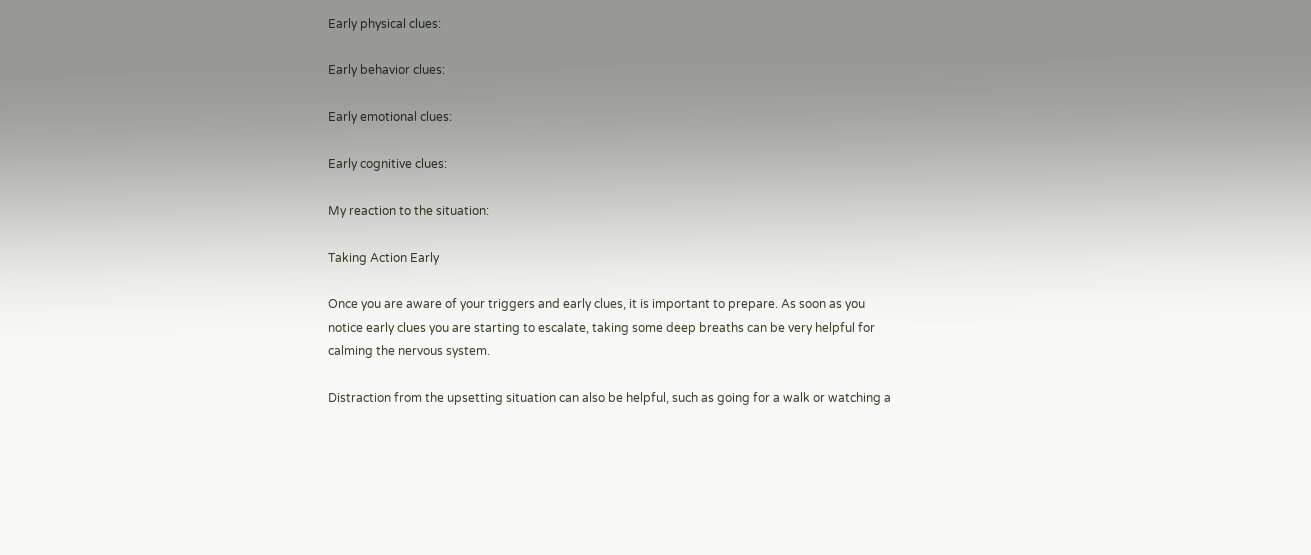Early physical clues:

Early behavior clues:

Early emotional clues:

Early cognitive clues:

My reaction to the situation:

Taking Action Early

Once you are aware of your triggers and early clues, it is important to prepare. As soon as you notice early clues you are starting to escalate, taking some deep breaths can be very helpful for calming the nervous system.

Distraction from the upsetting situation can also be helpful, such as going for a walk or watching a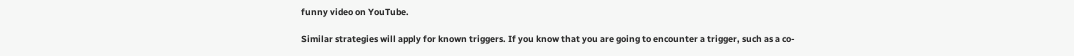funny video on YouTube.

Similar strategies will apply for known triggers. If you know that you are going to encounter a trigger, such as a co-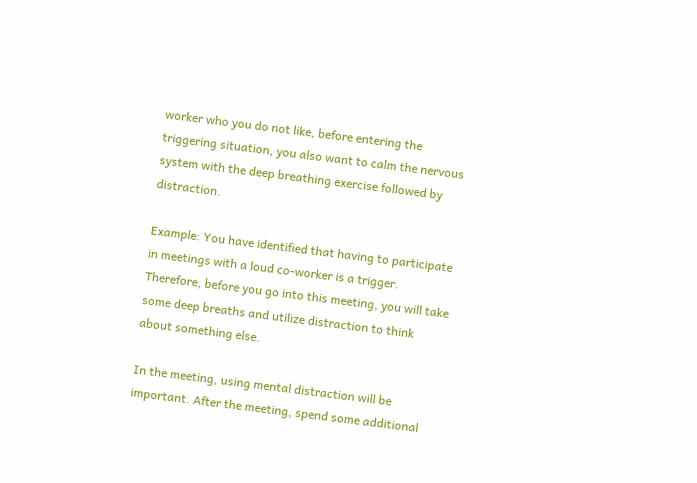worker who you do not like, before entering the triggering situation, you also want to calm the nervous system with the deep breathing exercise followed by distraction.

Example: You have identified that having to participate in meetings with a loud co-worker is a trigger. Therefore, before you go into this meeting, you will take some deep breaths and utilize distraction to think about something else.

In the meeting, using mental distraction will be important. After the meeting, spend some additional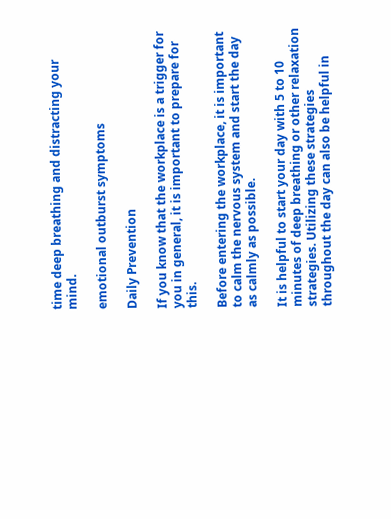time deep breathing and distracting your mind.

emotional outburst symptoms

Daily Prevention

If you know that the workplace is a trigger for you in general, it is important to prepare for this.

Before entering the workplace, it is important to calm the nervous system and start the day as calmly as possible.

It is helpful to start your day with 5 to 10 minutes of deep breathing or other relaxation strategies. Utilizing these strategies throughout the day can also be helpful in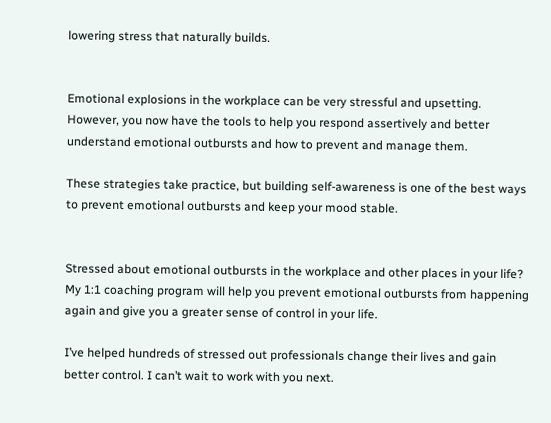lowering stress that naturally builds.


Emotional explosions in the workplace can be very stressful and upsetting. However, you now have the tools to help you respond assertively and better understand emotional outbursts and how to prevent and manage them.

These strategies take practice, but building self-awareness is one of the best ways to prevent emotional outbursts and keep your mood stable.


Stressed about emotional outbursts in the workplace and other places in your life? My 1:1 coaching program will help you prevent emotional outbursts from happening again and give you a greater sense of control in your life.

I’ve helped hundreds of stressed out professionals change their lives and gain better control. I can’t wait to work with you next.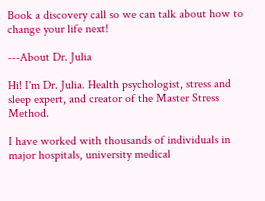Book a discovery call so we can talk about how to change your life next!

---About Dr. Julia

Hi! I'm Dr. Julia. Health psychologist, stress and sleep expert, and creator of the Master Stress Method.

I have worked with thousands of individuals in major hospitals, university medical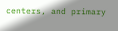centers, and primary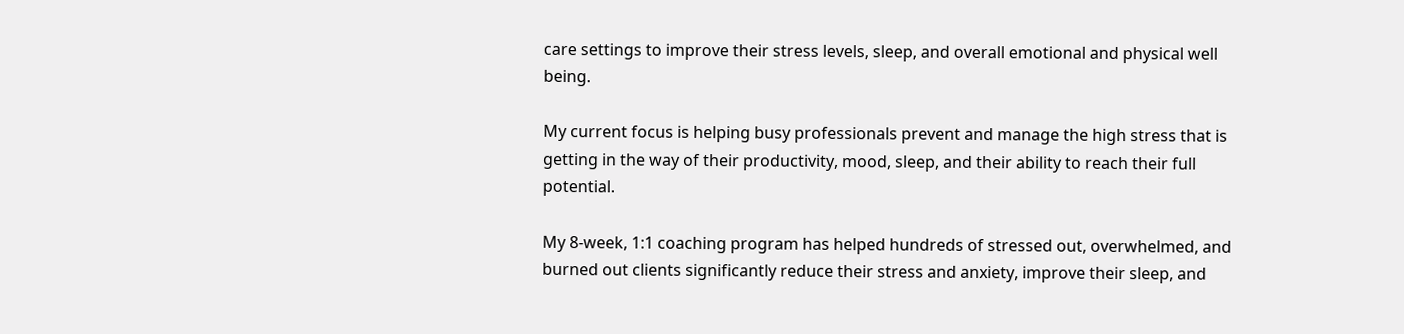care settings to improve their stress levels, sleep, and overall emotional and physical well being.

My current focus is helping busy professionals prevent and manage the high stress that is getting in the way of their productivity, mood, sleep, and their ability to reach their full potential.

My 8-week, 1:1 coaching program has helped hundreds of stressed out, overwhelmed, and burned out clients significantly reduce their stress and anxiety, improve their sleep, and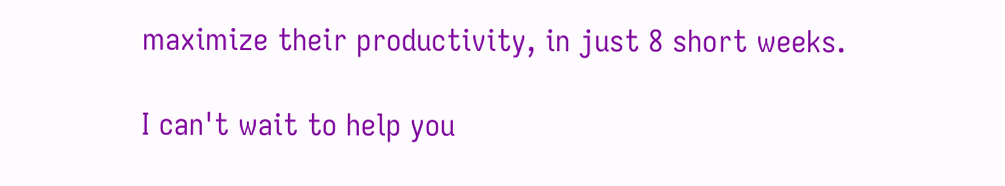maximize their productivity, in just 8 short weeks.

I can't wait to help you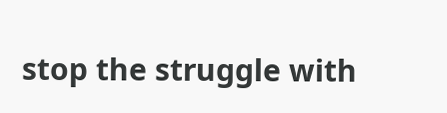stop the struggle with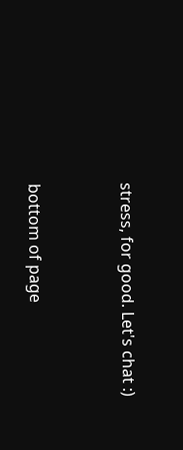stress, for good. Let's chat :)


bottom of page